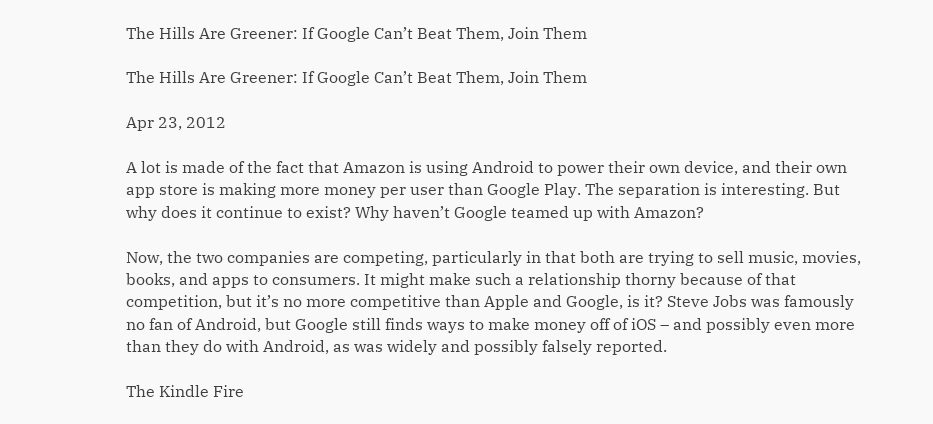The Hills Are Greener: If Google Can’t Beat Them, Join Them

The Hills Are Greener: If Google Can’t Beat Them, Join Them

Apr 23, 2012

A lot is made of the fact that Amazon is using Android to power their own device, and their own app store is making more money per user than Google Play. The separation is interesting. But why does it continue to exist? Why haven’t Google teamed up with Amazon?

Now, the two companies are competing, particularly in that both are trying to sell music, movies, books, and apps to consumers. It might make such a relationship thorny because of that competition, but it’s no more competitive than Apple and Google, is it? Steve Jobs was famously no fan of Android, but Google still finds ways to make money off of iOS – and possibly even more than they do with Android, as was widely and possibly falsely reported.

The Kindle Fire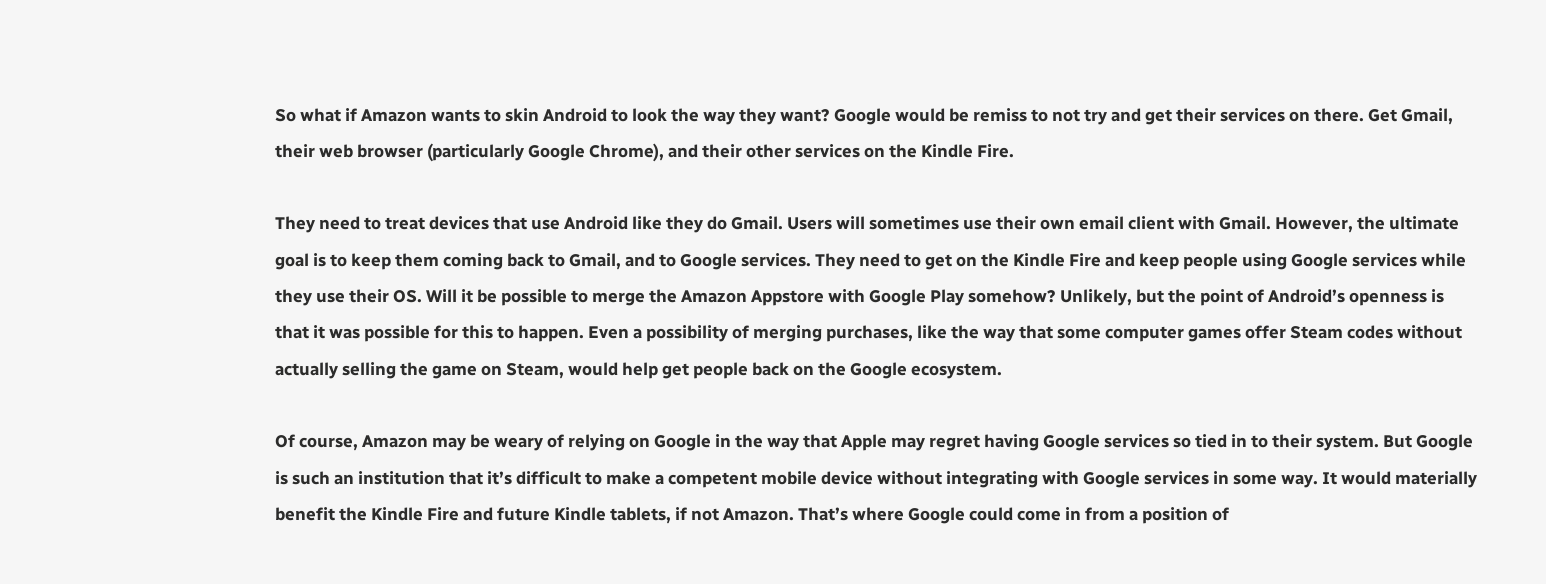So what if Amazon wants to skin Android to look the way they want? Google would be remiss to not try and get their services on there. Get Gmail, their web browser (particularly Google Chrome), and their other services on the Kindle Fire.

They need to treat devices that use Android like they do Gmail. Users will sometimes use their own email client with Gmail. However, the ultimate goal is to keep them coming back to Gmail, and to Google services. They need to get on the Kindle Fire and keep people using Google services while they use their OS. Will it be possible to merge the Amazon Appstore with Google Play somehow? Unlikely, but the point of Android’s openness is that it was possible for this to happen. Even a possibility of merging purchases, like the way that some computer games offer Steam codes without actually selling the game on Steam, would help get people back on the Google ecosystem.

Of course, Amazon may be weary of relying on Google in the way that Apple may regret having Google services so tied in to their system. But Google is such an institution that it’s difficult to make a competent mobile device without integrating with Google services in some way. It would materially benefit the Kindle Fire and future Kindle tablets, if not Amazon. That’s where Google could come in from a position of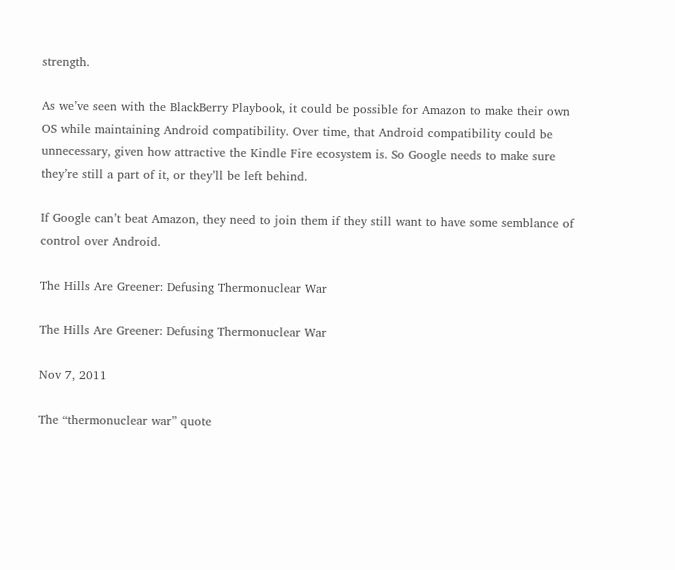strength.

As we’ve seen with the BlackBerry Playbook, it could be possible for Amazon to make their own OS while maintaining Android compatibility. Over time, that Android compatibility could be unnecessary, given how attractive the Kindle Fire ecosystem is. So Google needs to make sure they’re still a part of it, or they’ll be left behind.

If Google can’t beat Amazon, they need to join them if they still want to have some semblance of control over Android.

The Hills Are Greener: Defusing Thermonuclear War

The Hills Are Greener: Defusing Thermonuclear War

Nov 7, 2011

The “thermonuclear war” quote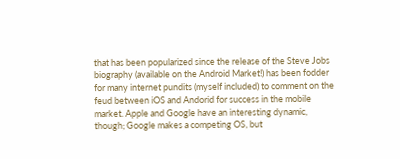that has been popularized since the release of the Steve Jobs biography (available on the Android Market!) has been fodder for many internet pundits (myself included) to comment on the feud between iOS and Andorid for success in the mobile market. Apple and Google have an interesting dynamic, though; Google makes a competing OS, but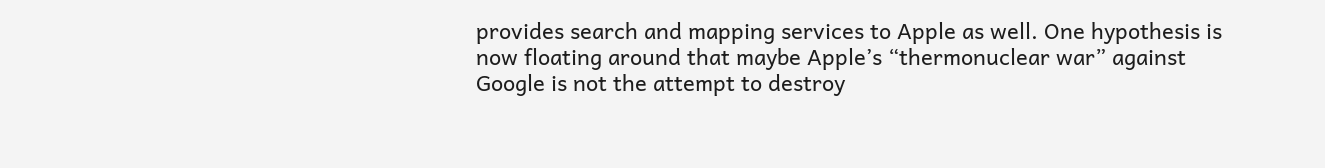provides search and mapping services to Apple as well. One hypothesis is now floating around that maybe Apple’s “thermonuclear war” against Google is not the attempt to destroy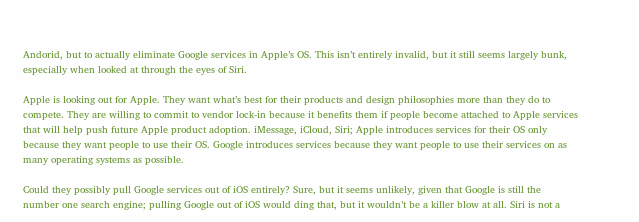Andorid, but to actually eliminate Google services in Apple’s OS. This isn’t entirely invalid, but it still seems largely bunk, especially when looked at through the eyes of Siri.

Apple is looking out for Apple. They want what’s best for their products and design philosophies more than they do to compete. They are willing to commit to vendor lock-in because it benefits them if people become attached to Apple services that will help push future Apple product adoption. iMessage, iCloud, Siri; Apple introduces services for their OS only because they want people to use their OS. Google introduces services because they want people to use their services on as many operating systems as possible.

Could they possibly pull Google services out of iOS entirely? Sure, but it seems unlikely, given that Google is still the number one search engine; pulling Google out of iOS would ding that, but it wouldn’t be a killer blow at all. Siri is not a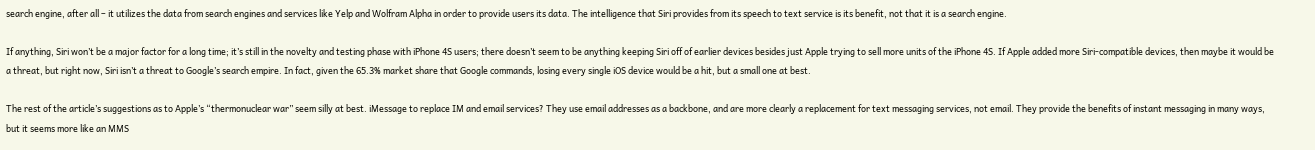search engine, after all – it utilizes the data from search engines and services like Yelp and Wolfram Alpha in order to provide users its data. The intelligence that Siri provides from its speech to text service is its benefit, not that it is a search engine.

If anything, Siri won’t be a major factor for a long time; it’s still in the novelty and testing phase with iPhone 4S users; there doesn’t seem to be anything keeping Siri off of earlier devices besides just Apple trying to sell more units of the iPhone 4S. If Apple added more Siri-compatible devices, then maybe it would be a threat, but right now, Siri isn’t a threat to Google’s search empire. In fact, given the 65.3% market share that Google commands, losing every single iOS device would be a hit, but a small one at best.

The rest of the article’s suggestions as to Apple’s “thermonuclear war” seem silly at best. iMessage to replace IM and email services? They use email addresses as a backbone, and are more clearly a replacement for text messaging services, not email. They provide the benefits of instant messaging in many ways, but it seems more like an MMS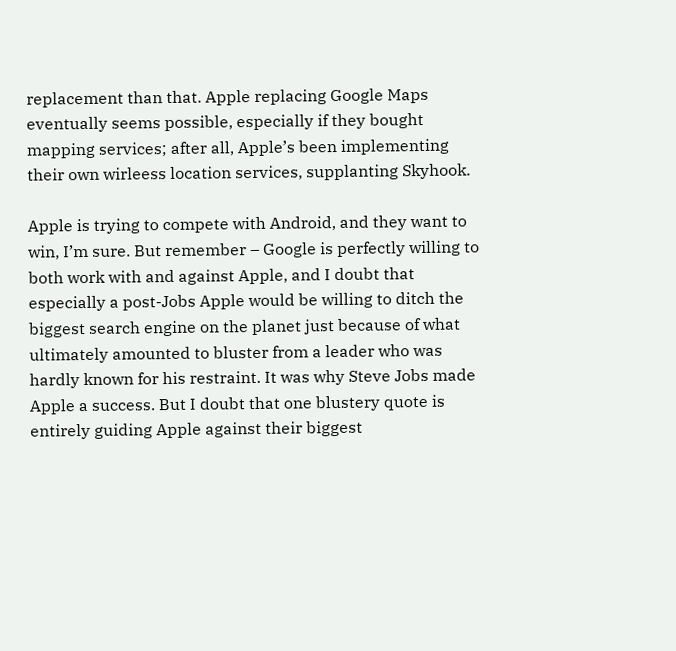replacement than that. Apple replacing Google Maps eventually seems possible, especially if they bought mapping services; after all, Apple’s been implementing their own wirleess location services, supplanting Skyhook.

Apple is trying to compete with Android, and they want to win, I’m sure. But remember – Google is perfectly willing to both work with and against Apple, and I doubt that especially a post-Jobs Apple would be willing to ditch the biggest search engine on the planet just because of what ultimately amounted to bluster from a leader who was hardly known for his restraint. It was why Steve Jobs made Apple a success. But I doubt that one blustery quote is entirely guiding Apple against their biggest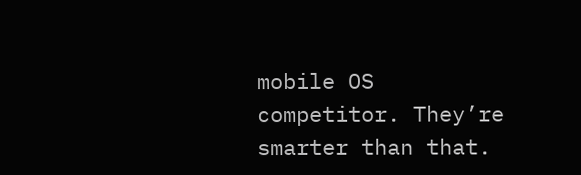mobile OS competitor. They’re smarter than that.